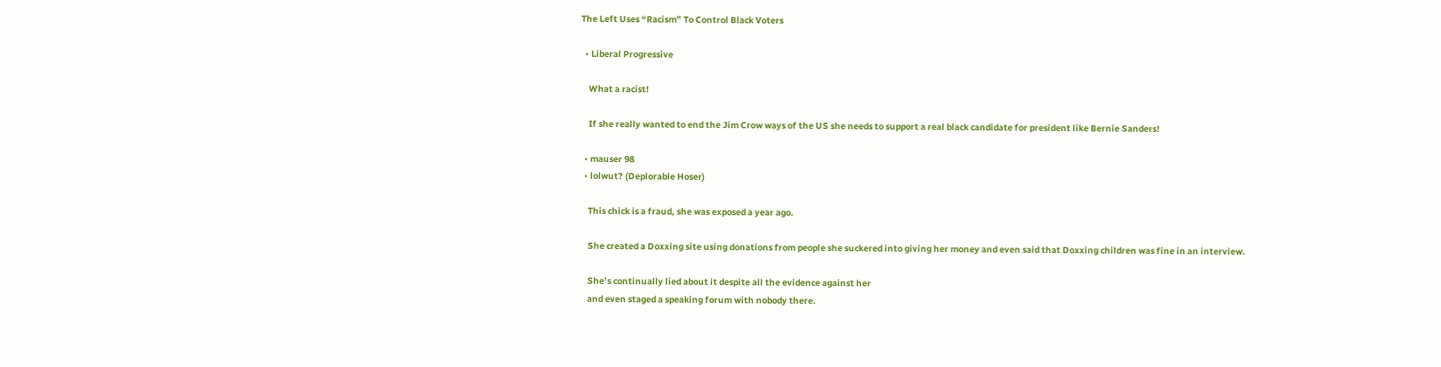The Left Uses “Racism” To Control Black Voters

  • Liberal Progressive

    What a racist!

    If she really wanted to end the Jim Crow ways of the US she needs to support a real black candidate for president like Bernie Sanders!

  • mauser 98
  • lolwut? (Deplorable Hoser)

    This chick is a fraud, she was exposed a year ago.

    She created a Doxxing site using donations from people she suckered into giving her money and even said that Doxxing children was fine in an interview.

    She’s continually lied about it despite all the evidence against her
    and even staged a speaking forum with nobody there.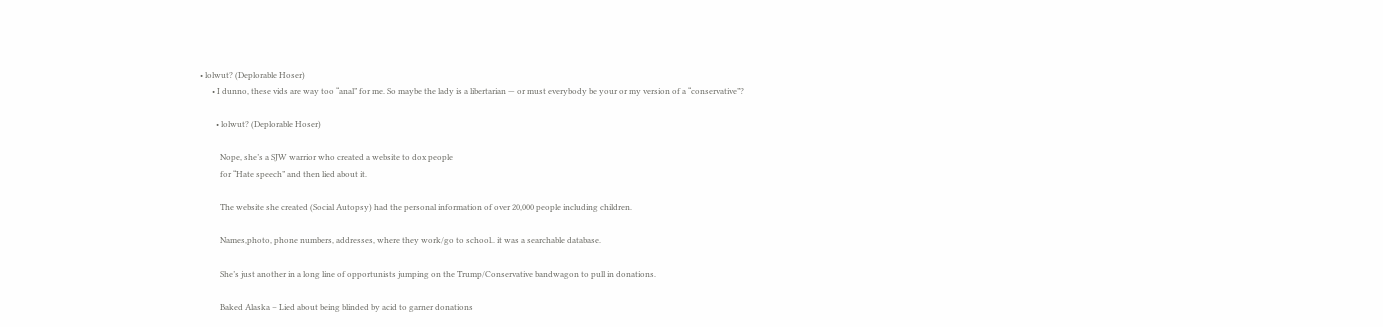• lolwut? (Deplorable Hoser)
      • I dunno, these vids are way too “anal” for me. So maybe the lady is a libertarian — or must everybody be your or my version of a “conservative”?

        • lolwut? (Deplorable Hoser)

          Nope, she’s a SJW warrior who created a website to dox people
          for “Hate speech” and then lied about it.

          The website she created (Social Autopsy) had the personal information of over 20,000 people including children.

          Names,photo, phone numbers, addresses, where they work/go to school.. it was a searchable database.

          She’s just another in a long line of opportunists jumping on the Trump/Conservative bandwagon to pull in donations.

          Baked Alaska – Lied about being blinded by acid to garner donations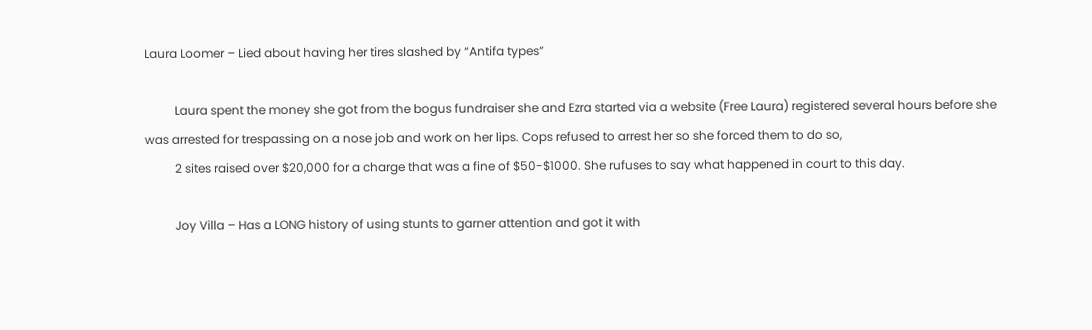Laura Loomer – Lied about having her tires slashed by “Antifa types”

          Laura spent the money she got from the bogus fundraiser she and Ezra started via a website (Free Laura) registered several hours before she was arrested for trespassing on a nose job and work on her lips. Cops refused to arrest her so she forced them to do so,
          2 sites raised over $20,000 for a charge that was a fine of $50-$1000. She rufuses to say what happened in court to this day.

          Joy Villa – Has a LONG history of using stunts to garner attention and got it with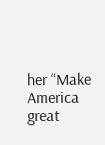her “Make America great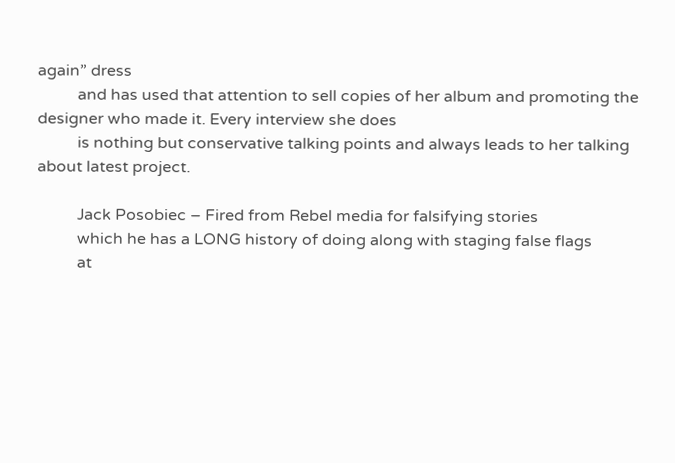again” dress
          and has used that attention to sell copies of her album and promoting the designer who made it. Every interview she does
          is nothing but conservative talking points and always leads to her talking about latest project.

          Jack Posobiec – Fired from Rebel media for falsifying stories
          which he has a LONG history of doing along with staging false flags
          at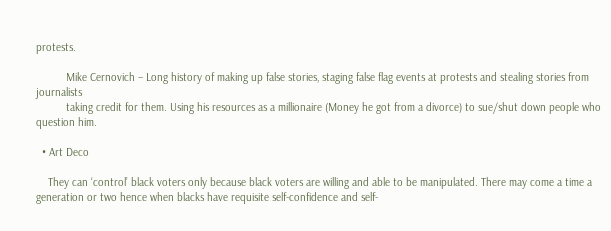protests.

          Mike Cernovich – Long history of making up false stories, staging false flag events at protests and stealing stories from journalists
          taking credit for them. Using his resources as a millionaire (Money he got from a divorce) to sue/shut down people who question him.

  • Art Deco

    They can ‘control’ black voters only because black voters are willing and able to be manipulated. There may come a time a generation or two hence when blacks have requisite self-confidence and self-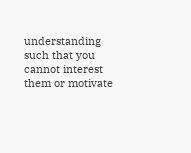understanding such that you cannot interest them or motivate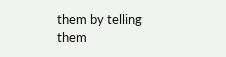them by telling them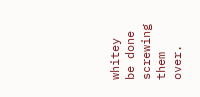whitey be done screwing them over.